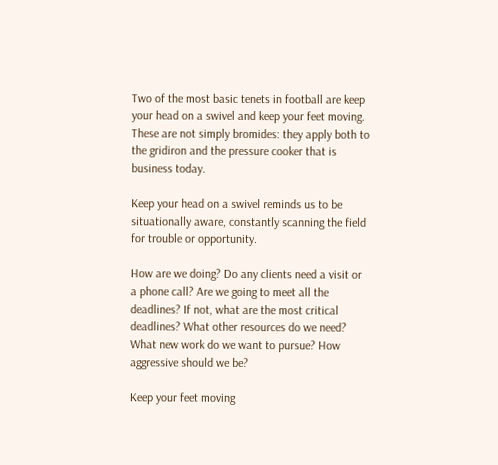Two of the most basic tenets in football are keep your head on a swivel and keep your feet moving. These are not simply bromides: they apply both to the gridiron and the pressure cooker that is business today.

Keep your head on a swivel reminds us to be situationally aware, constantly scanning the field for trouble or opportunity.

How are we doing? Do any clients need a visit or a phone call? Are we going to meet all the deadlines? If not, what are the most critical deadlines? What other resources do we need? What new work do we want to pursue? How aggressive should we be?

Keep your feet moving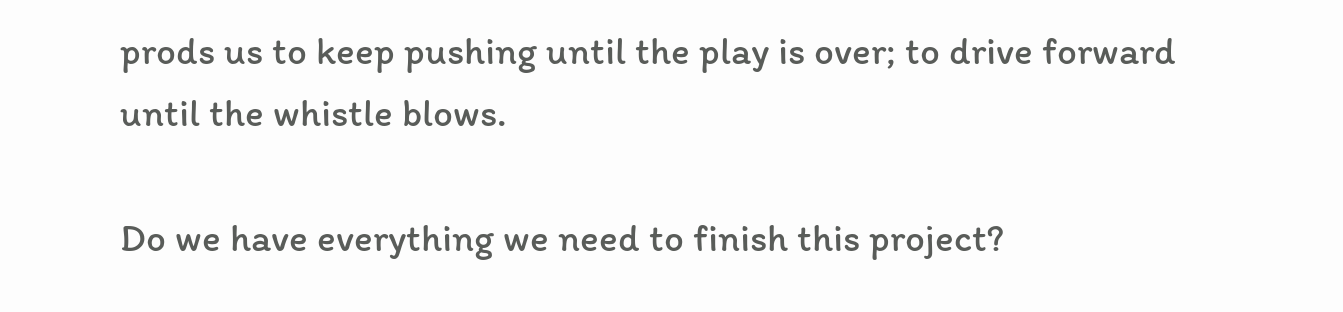prods us to keep pushing until the play is over; to drive forward until the whistle blows.

Do we have everything we need to finish this project?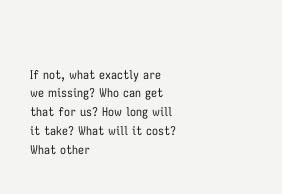If not, what exactly are we missing? Who can get that for us? How long will it take? What will it cost? What other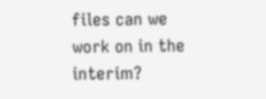files can we work on in the interim?